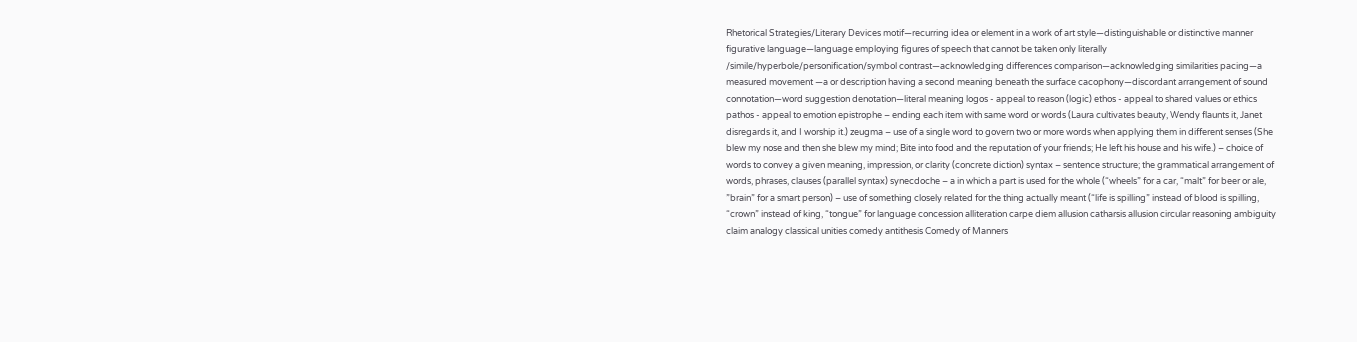Rhetorical Strategies/Literary Devices motif—recurring idea or element in a work of art style—distinguishable or distinctive manner figurative language—language employing figures of speech that cannot be taken only literally /simile/hyperbole/personification/symbol contrast—acknowledging differences comparison—acknowledging similarities pacing—a measured movement —a or description having a second meaning beneath the surface cacophony—discordant arrangement of sound connotation—word suggestion denotation—literal meaning logos - appeal to reason (logic) ethos - appeal to shared values or ethics pathos - appeal to emotion epistrophe – ending each item with same word or words (Laura cultivates beauty, Wendy flaunts it, Janet disregards it, and I worship it.) zeugma – use of a single word to govern two or more words when applying them in different senses (She blew my nose and then she blew my mind; Bite into food and the reputation of your friends; He left his house and his wife.) – choice of words to convey a given meaning, impression, or clarity (concrete diction) syntax – sentence structure; the grammatical arrangement of words, phrases, clauses (parallel syntax) synecdoche – a in which a part is used for the whole (“wheels” for a car, “malt” for beer or ale, ”brain” for a smart person) – use of something closely related for the thing actually meant (“life is spilling” instead of blood is spilling, “crown” instead of king, “tongue” for language concession alliteration carpe diem allusion catharsis allusion circular reasoning ambiguity claim analogy classical unities comedy antithesis Comedy of Manners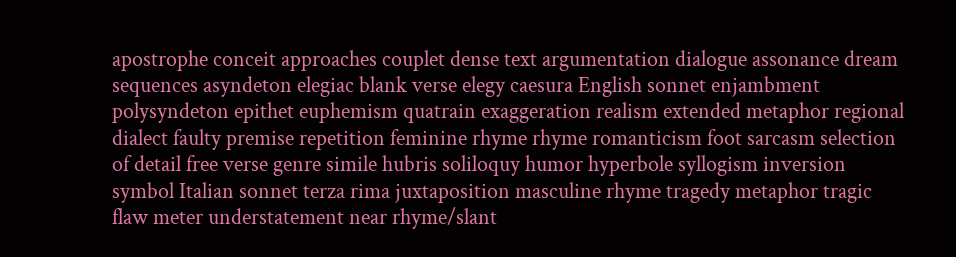apostrophe conceit approaches couplet dense text argumentation dialogue assonance dream sequences asyndeton elegiac blank verse elegy caesura English sonnet enjambment polysyndeton epithet euphemism quatrain exaggeration realism extended metaphor regional dialect faulty premise repetition feminine rhyme rhyme romanticism foot sarcasm selection of detail free verse genre simile hubris soliloquy humor hyperbole syllogism inversion symbol Italian sonnet terza rima juxtaposition masculine rhyme tragedy metaphor tragic flaw meter understatement near rhyme/slant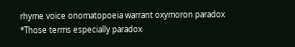rhyme voice onomatopoeia warrant oxymoron paradox *Those terms especially paradox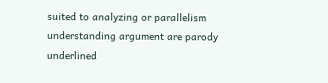suited to analyzing or parallelism understanding argument are parody underlined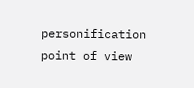personification point of view